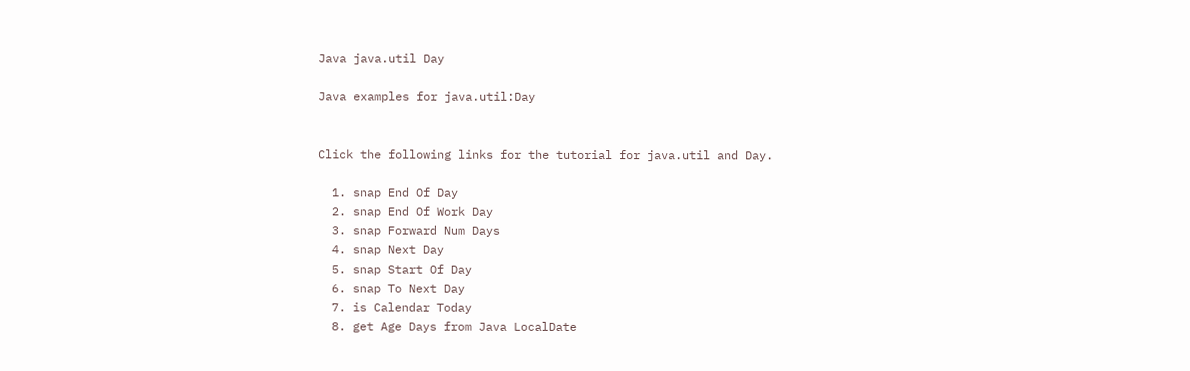Java java.util Day

Java examples for java.util:Day


Click the following links for the tutorial for java.util and Day.

  1. snap End Of Day
  2. snap End Of Work Day
  3. snap Forward Num Days
  4. snap Next Day
  5. snap Start Of Day
  6. snap To Next Day
  7. is Calendar Today
  8. get Age Days from Java LocalDate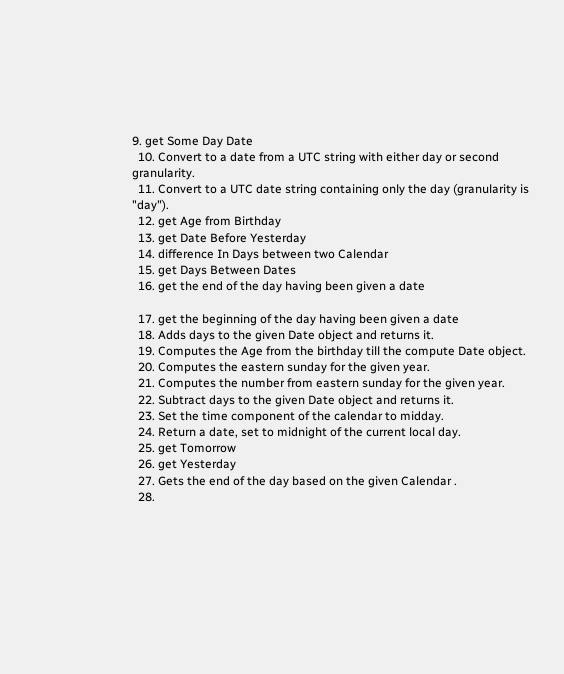9. get Some Day Date
  10. Convert to a date from a UTC string with either day or second granularity.
  11. Convert to a UTC date string containing only the day (granularity is "day").
  12. get Age from Birthday
  13. get Date Before Yesterday
  14. difference In Days between two Calendar
  15. get Days Between Dates
  16. get the end of the day having been given a date

  17. get the beginning of the day having been given a date
  18. Adds days to the given Date object and returns it.
  19. Computes the Age from the birthday till the compute Date object.
  20. Computes the eastern sunday for the given year.
  21. Computes the number from eastern sunday for the given year.
  22. Subtract days to the given Date object and returns it.
  23. Set the time component of the calendar to midday.
  24. Return a date, set to midnight of the current local day.
  25. get Tomorrow
  26. get Yesterday
  27. Gets the end of the day based on the given Calendar .
  28.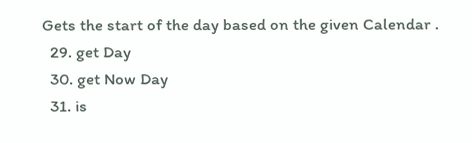Gets the start of the day based on the given Calendar .
  29. get Day
  30. get Now Day
  31. is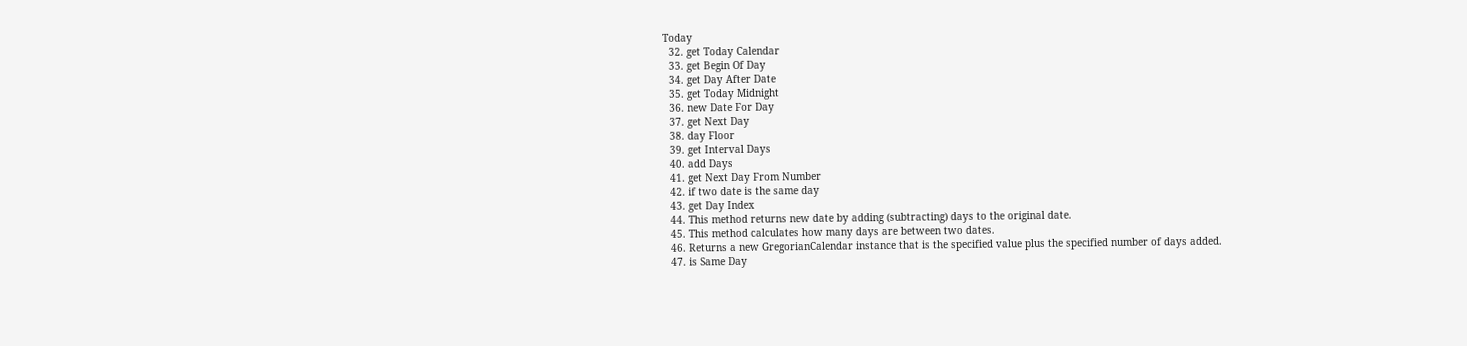Today
  32. get Today Calendar
  33. get Begin Of Day
  34. get Day After Date
  35. get Today Midnight
  36. new Date For Day
  37. get Next Day
  38. day Floor
  39. get Interval Days
  40. add Days
  41. get Next Day From Number
  42. if two date is the same day
  43. get Day Index
  44. This method returns new date by adding (subtracting) days to the original date.
  45. This method calculates how many days are between two dates.
  46. Returns a new GregorianCalendar instance that is the specified value plus the specified number of days added.
  47. is Same Day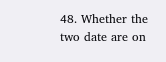48. Whether the two date are on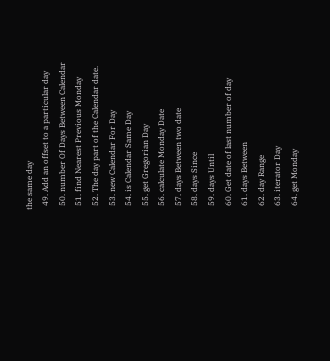the same day
  49. Add an offset to a particular day
  50. number Of Days Between Calendar
  51. find Nearest Previous Monday
  52. The day part of the Calendar date.
  53. new Calendar For Day
  54. is Calendar Same Day
  55. get Gregorian Day
  56. calculate Monday Date
  57. days Between two date
  58. days Since
  59. days Until
  60. Get date of last number of day
  61. days Between
  62. day Range
  63. iterator Day
  64. get Monday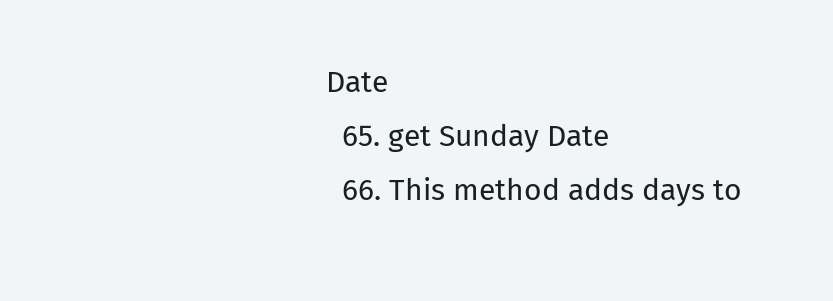Date
  65. get Sunday Date
  66. This method adds days to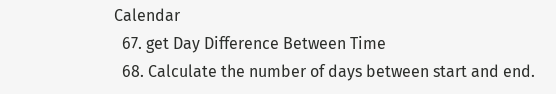Calendar
  67. get Day Difference Between Time
  68. Calculate the number of days between start and end.